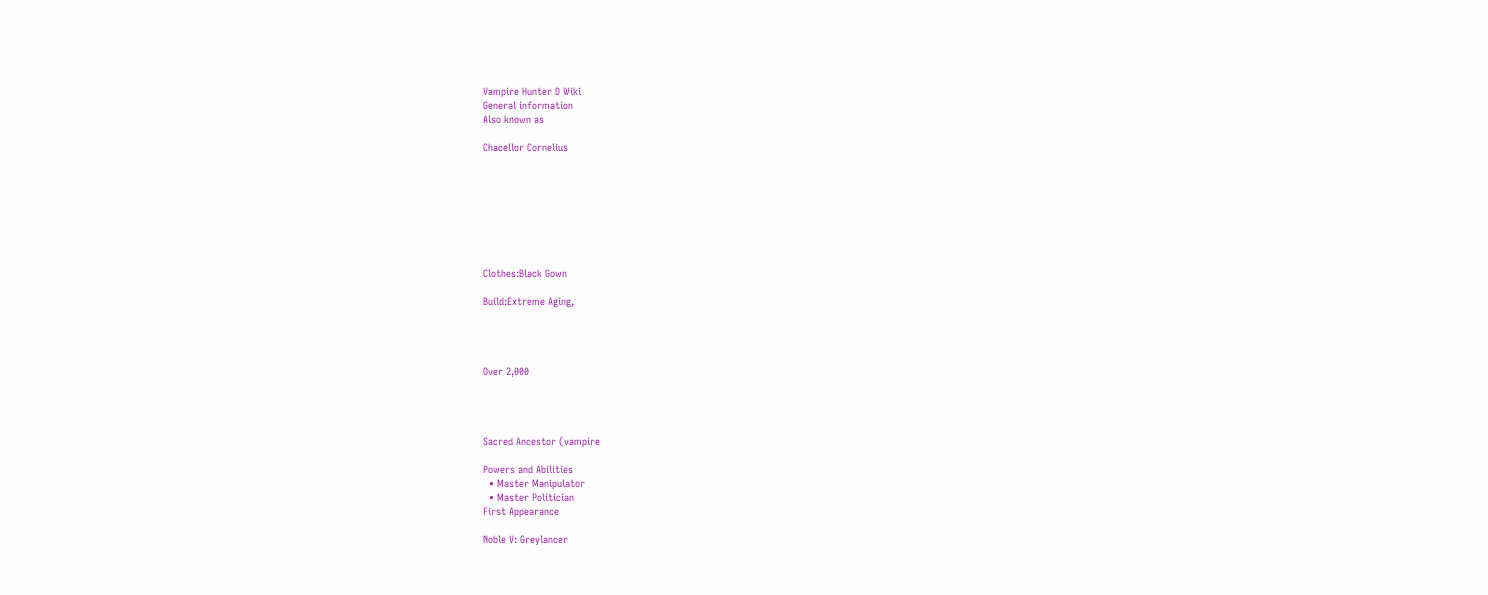Vampire Hunter D Wiki
General information
Also known as

Chacellor Cornelius








Clothes:Black Gown

Build:Extreme Aging,




Over 2,000




Sacred Ancestor (vampire

Powers and Abilities
  • Master Manipulator
  • Master Politician
First Appearance

Noble V: Greylancer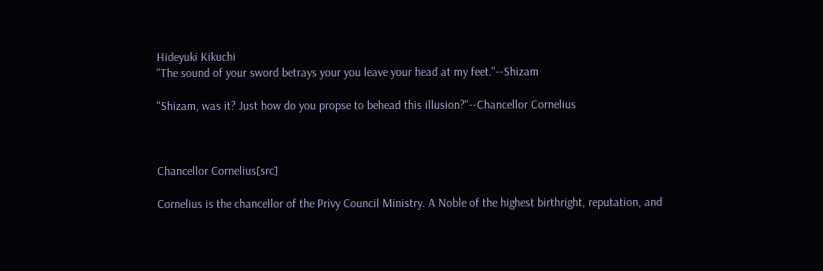Hideyuki Kikuchi
"The sound of your sword betrays your you leave your head at my feet."--Shizam

"Shizam, was it? Just how do you propse to behead this illusion?"--Chancellor Cornelius



Chancellor Cornelius[src]

Cornelius is the chancellor of the Privy Council Ministry. A Noble of the highest birthright, reputation, and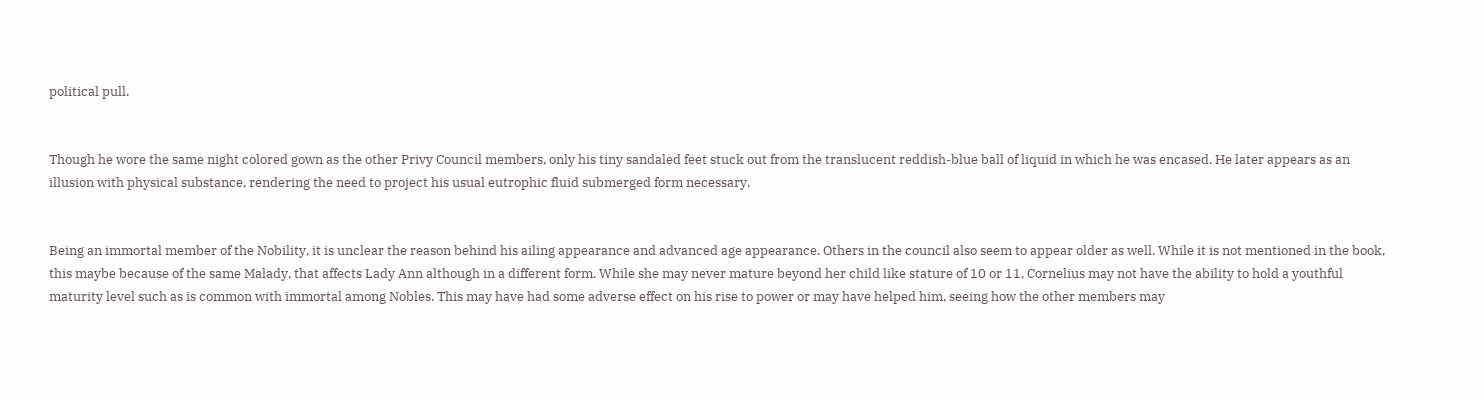political pull.


Though he wore the same night colored gown as the other Privy Council members, only his tiny sandaled feet stuck out from the translucent reddish-blue ball of liquid in which he was encased. He later appears as an illusion with physical substance, rendering the need to project his usual eutrophic fluid submerged form necessary.


Being an immortal member of the Nobility, it is unclear the reason behind his ailing appearance and advanced age appearance. Others in the council also seem to appear older as well. While it is not mentioned in the book, this maybe because of the same Malady, that affects Lady Ann although in a different form. While she may never mature beyond her child like stature of 10 or 11, Cornelius may not have the ability to hold a youthful maturity level such as is common with immortal among Nobles. This may have had some adverse effect on his rise to power or may have helped him, seeing how the other members may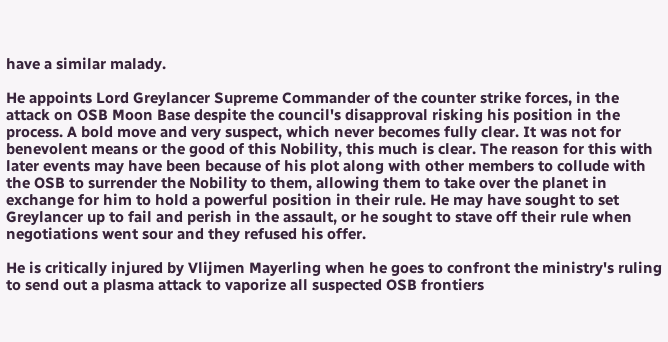have a similar malady.

He appoints Lord Greylancer Supreme Commander of the counter strike forces, in the attack on OSB Moon Base despite the council's disapproval risking his position in the process. A bold move and very suspect, which never becomes fully clear. It was not for benevolent means or the good of this Nobility, this much is clear. The reason for this with later events may have been because of his plot along with other members to collude with the OSB to surrender the Nobility to them, allowing them to take over the planet in exchange for him to hold a powerful position in their rule. He may have sought to set Greylancer up to fail and perish in the assault, or he sought to stave off their rule when negotiations went sour and they refused his offer.

He is critically injured by Vlijmen Mayerling when he goes to confront the ministry's ruling to send out a plasma attack to vaporize all suspected OSB frontiers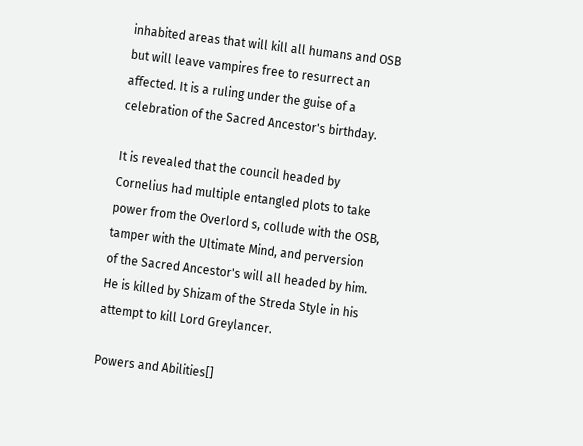inhabited areas that will kill all humans and OSB but will leave vampires free to resurrect an affected. It is a ruling under the guise of a celebration of the Sacred Ancestor's birthday.

It is revealed that the council headed by Cornelius had multiple entangled plots to take power from the Overlord s, collude with the OSB, tamper with the Ultimate Mind, and perversion of the Sacred Ancestor's will all headed by him. He is killed by Shizam of the Streda Style in his attempt to kill Lord Greylancer.

Powers and Abilities[]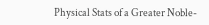Physical Stats of a Greater Noble-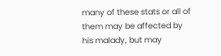many of these stats or all of them may be affected by his malady, but may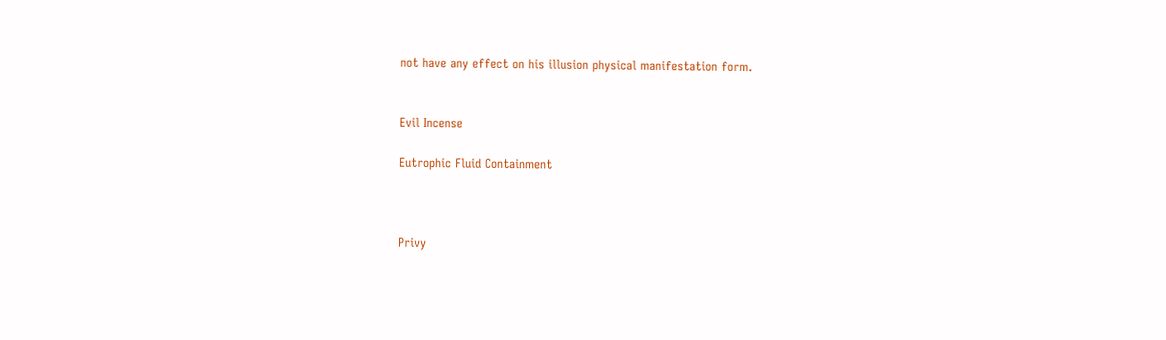not have any effect on his illusion physical manifestation form.


Evil Incense

Eutrophic Fluid Containment



Privy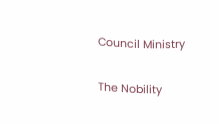Council Ministry

The Nobility